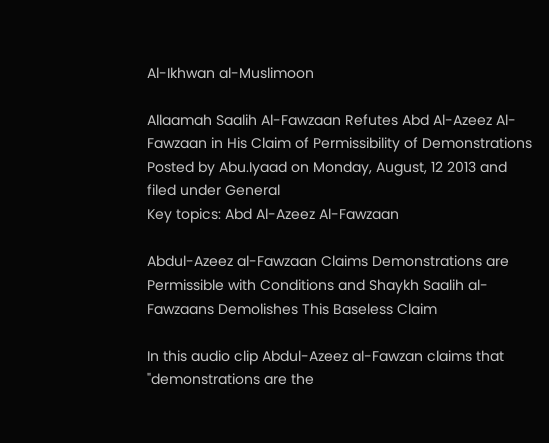Al-Ikhwan al-Muslimoon

Allaamah Saalih Al-Fawzaan Refutes Abd Al-Azeez Al-Fawzaan in His Claim of Permissibility of Demonstrations
Posted by Abu.Iyaad on Monday, August, 12 2013 and filed under General
Key topics: Abd Al-Azeez Al-Fawzaan

Abdul-Azeez al-Fawzaan Claims Demonstrations are Permissible with Conditions and Shaykh Saalih al-Fawzaans Demolishes This Baseless Claim

In this audio clip Abdul-Azeez al-Fawzan claims that "demonstrations are the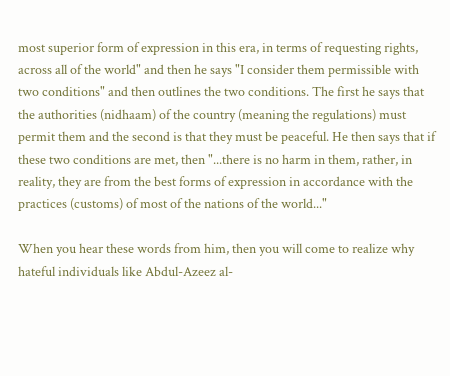most superior form of expression in this era, in terms of requesting rights, across all of the world" and then he says "I consider them permissible with two conditions" and then outlines the two conditions. The first he says that the authorities (nidhaam) of the country (meaning the regulations) must permit them and the second is that they must be peaceful. He then says that if these two conditions are met, then "...there is no harm in them, rather, in reality, they are from the best forms of expression in accordance with the practices (customs) of most of the nations of the world..."

When you hear these words from him, then you will come to realize why hateful individuals like Abdul-Azeez al-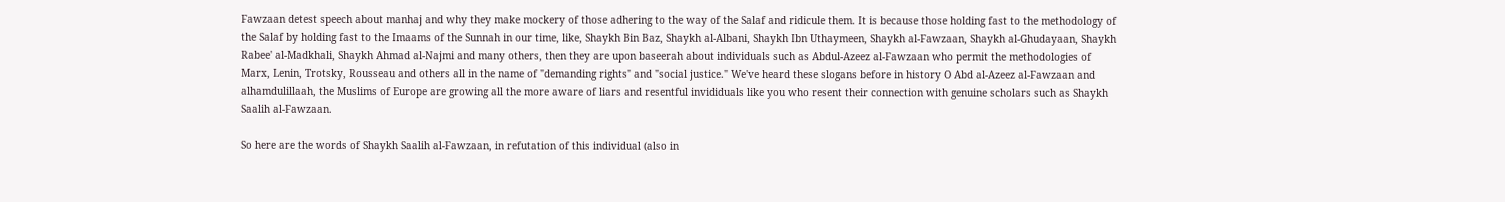Fawzaan detest speech about manhaj and why they make mockery of those adhering to the way of the Salaf and ridicule them. It is because those holding fast to the methodology of the Salaf by holding fast to the Imaams of the Sunnah in our time, like, Shaykh Bin Baz, Shaykh al-Albani, Shaykh Ibn Uthaymeen, Shaykh al-Fawzaan, Shaykh al-Ghudayaan, Shaykh Rabee' al-Madkhali, Shaykh Ahmad al-Najmi and many others, then they are upon baseerah about individuals such as Abdul-Azeez al-Fawzaan who permit the methodologies of Marx, Lenin, Trotsky, Rousseau and others all in the name of "demanding rights" and "social justice." We've heard these slogans before in history O Abd al-Azeez al-Fawzaan and alhamdulillaah, the Muslims of Europe are growing all the more aware of liars and resentful invididuals like you who resent their connection with genuine scholars such as Shaykh Saalih al-Fawzaan.

So here are the words of Shaykh Saalih al-Fawzaan, in refutation of this individual (also in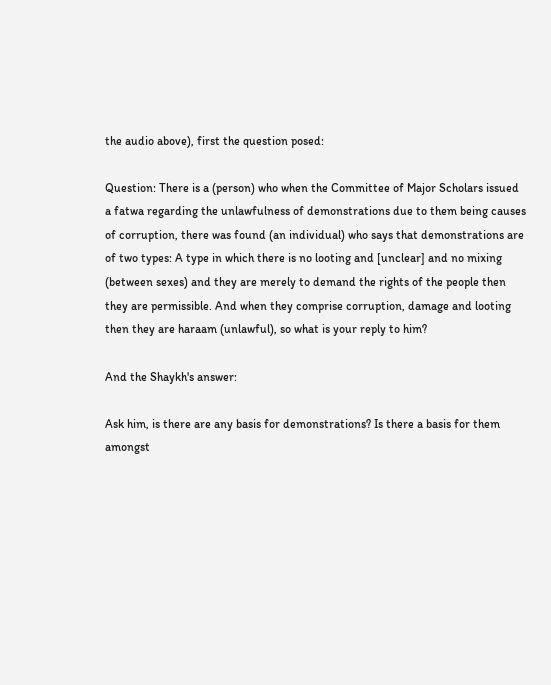the audio above), first the question posed:

Question: There is a (person) who when the Committee of Major Scholars issued a fatwa regarding the unlawfulness of demonstrations due to them being causes of corruption, there was found (an individual) who says that demonstrations are of two types: A type in which there is no looting and [unclear] and no mixing (between sexes) and they are merely to demand the rights of the people then they are permissible. And when they comprise corruption, damage and looting then they are haraam (unlawful), so what is your reply to him?

And the Shaykh's answer:

Ask him, is there are any basis for demonstrations? Is there a basis for them amongst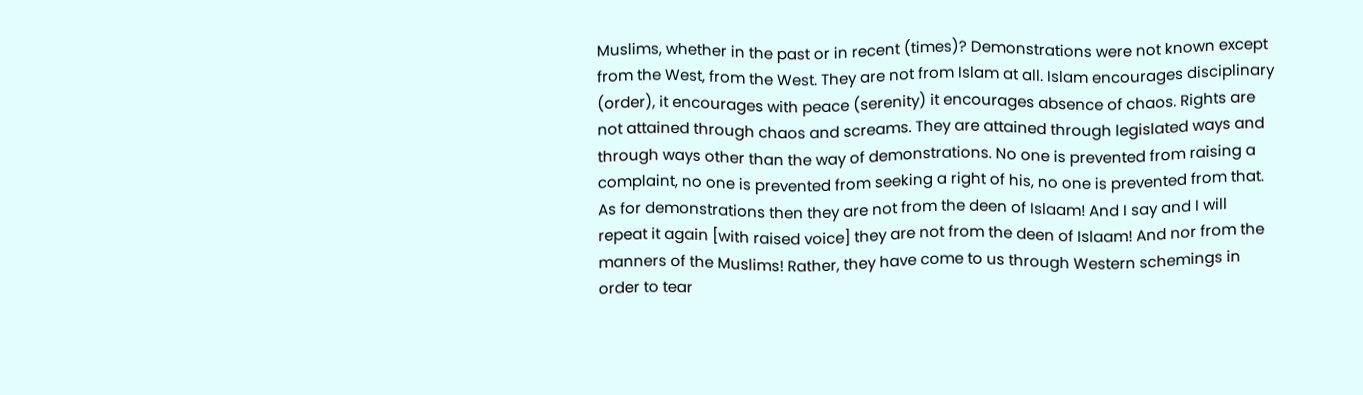Muslims, whether in the past or in recent (times)? Demonstrations were not known except from the West, from the West. They are not from Islam at all. Islam encourages disciplinary (order), it encourages with peace (serenity) it encourages absence of chaos. Rights are not attained through chaos and screams. They are attained through legislated ways and through ways other than the way of demonstrations. No one is prevented from raising a complaint, no one is prevented from seeking a right of his, no one is prevented from that. As for demonstrations then they are not from the deen of Islaam! And I say and I will repeat it again [with raised voice] they are not from the deen of Islaam! And nor from the manners of the Muslims! Rather, they have come to us through Western schemings in order to tear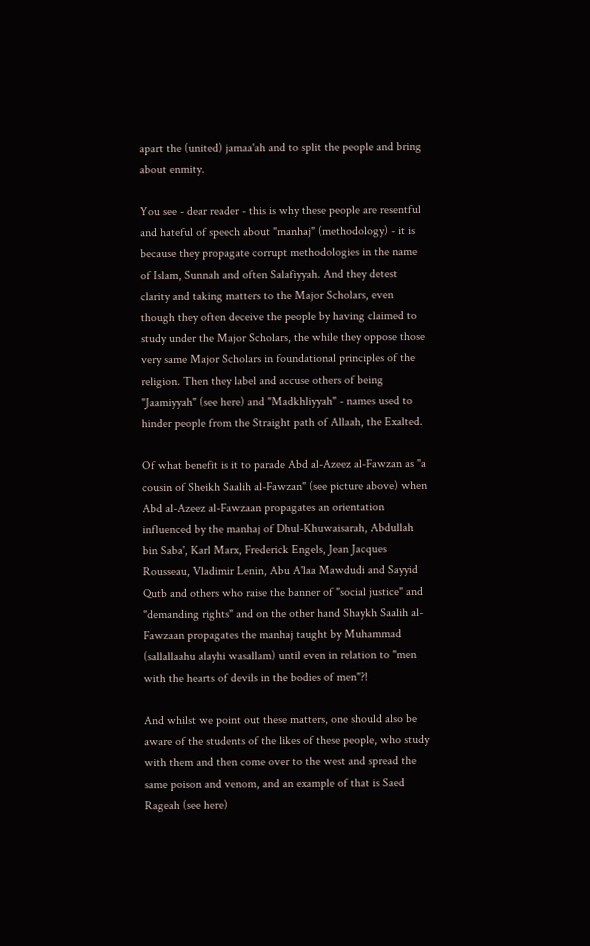apart the (united) jamaa'ah and to split the people and bring about enmity.

You see - dear reader - this is why these people are resentful and hateful of speech about "manhaj" (methodology) - it is because they propagate corrupt methodologies in the name of Islam, Sunnah and often Salafiyyah. And they detest clarity and taking matters to the Major Scholars, even though they often deceive the people by having claimed to study under the Major Scholars, the while they oppose those very same Major Scholars in foundational principles of the religion. Then they label and accuse others of being "Jaamiyyah" (see here) and "Madkhliyyah" - names used to hinder people from the Straight path of Allaah, the Exalted.

Of what benefit is it to parade Abd al-Azeez al-Fawzan as "a cousin of Sheikh Saalih al-Fawzan" (see picture above) when Abd al-Azeez al-Fawzaan propagates an orientation influenced by the manhaj of Dhul-Khuwaisarah, Abdullah bin Saba', Karl Marx, Frederick Engels, Jean Jacques Rousseau, Vladimir Lenin, Abu A'laa Mawdudi and Sayyid Qutb and others who raise the banner of "social justice" and "demanding rights" and on the other hand Shaykh Saalih al-Fawzaan propagates the manhaj taught by Muhammad (sallallaahu alayhi wasallam) until even in relation to "men with the hearts of devils in the bodies of men"?!

And whilst we point out these matters, one should also be aware of the students of the likes of these people, who study with them and then come over to the west and spread the same poison and venom, and an example of that is Saed Rageah (see here)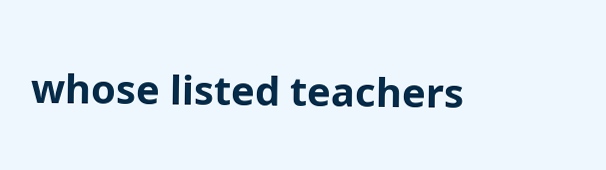whose listed teachers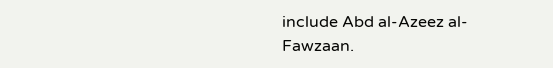include Abd al-Azeez al-Fawzaan.